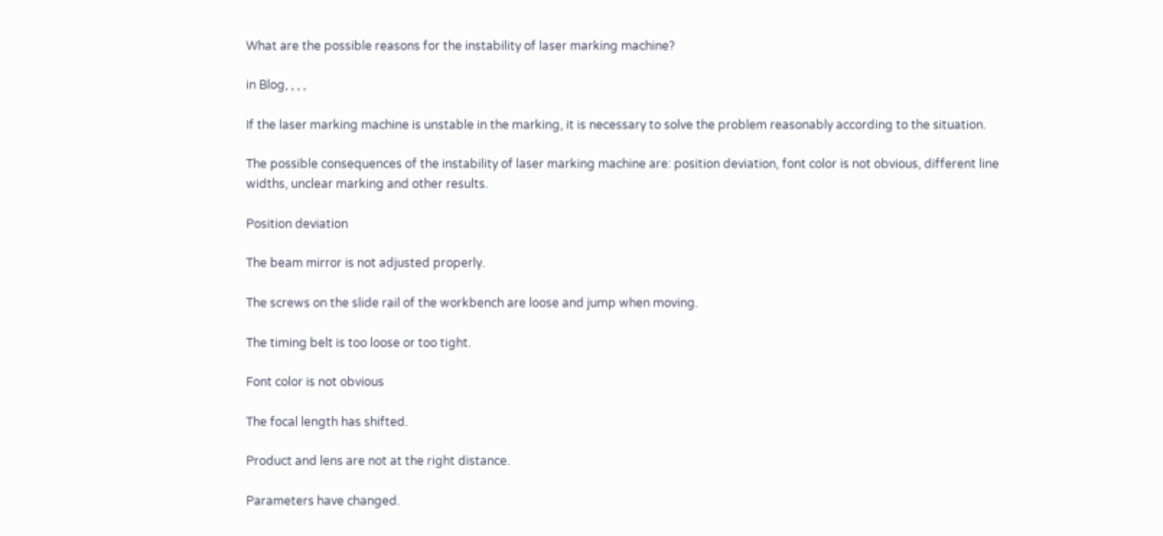What are the possible reasons for the instability of laser marking machine?

in Blog, , , ,

If the laser marking machine is unstable in the marking, it is necessary to solve the problem reasonably according to the situation.

The possible consequences of the instability of laser marking machine are: position deviation, font color is not obvious, different line widths, unclear marking and other results.

Position deviation

The beam mirror is not adjusted properly.

The screws on the slide rail of the workbench are loose and jump when moving.

The timing belt is too loose or too tight.

Font color is not obvious

The focal length has shifted.

Product and lens are not at the right distance.

Parameters have changed.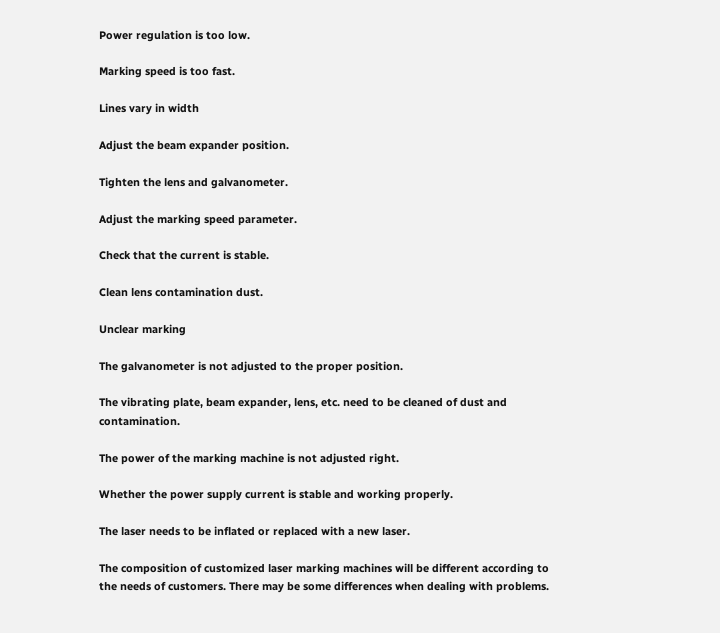Power regulation is too low.

Marking speed is too fast.

Lines vary in width

Adjust the beam expander position.

Tighten the lens and galvanometer.

Adjust the marking speed parameter.

Check that the current is stable.

Clean lens contamination dust.

Unclear marking

The galvanometer is not adjusted to the proper position.

The vibrating plate, beam expander, lens, etc. need to be cleaned of dust and contamination.

The power of the marking machine is not adjusted right.

Whether the power supply current is stable and working properly.

The laser needs to be inflated or replaced with a new laser.

The composition of customized laser marking machines will be different according to the needs of customers. There may be some differences when dealing with problems.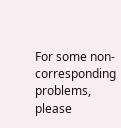For some non-corresponding problems, please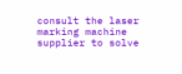consult the laser marking machine supplier to solve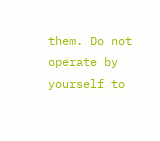them. Do not operate by yourself to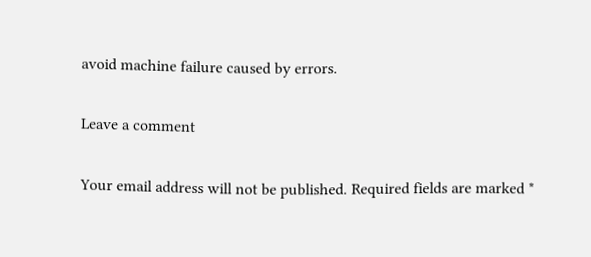avoid machine failure caused by errors.

Leave a comment

Your email address will not be published. Required fields are marked *